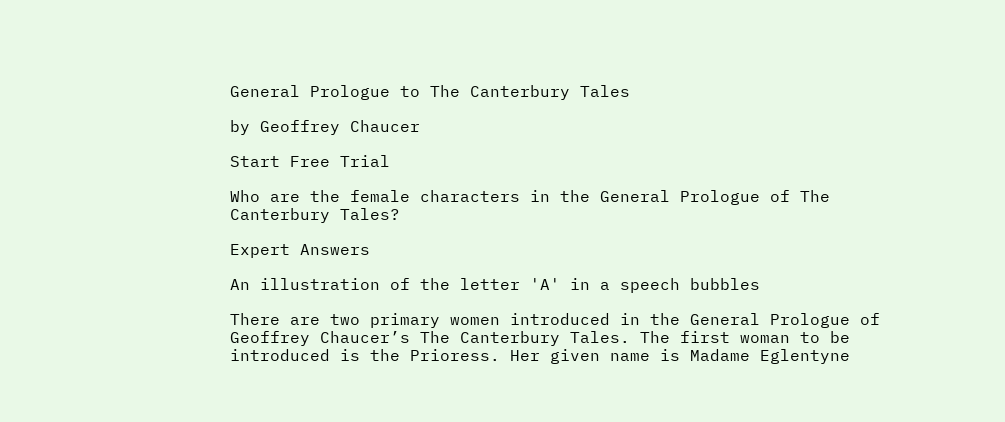General Prologue to The Canterbury Tales

by Geoffrey Chaucer

Start Free Trial

Who are the female characters in the General Prologue of The Canterbury Tales?

Expert Answers

An illustration of the letter 'A' in a speech bubbles

There are two primary women introduced in the General Prologue of Geoffrey Chaucer’s The Canterbury Tales. The first woman to be introduced is the Prioress. Her given name is Madame Eglentyne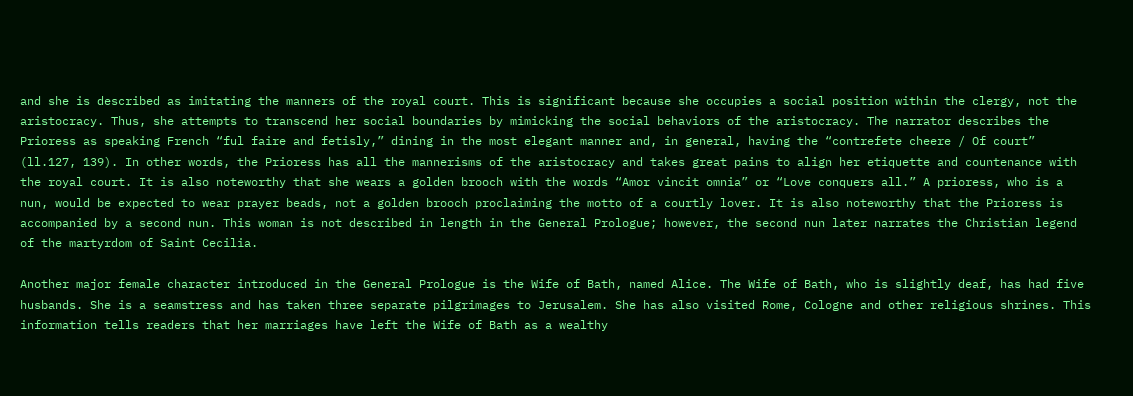and she is described as imitating the manners of the royal court. This is significant because she occupies a social position within the clergy, not the aristocracy. Thus, she attempts to transcend her social boundaries by mimicking the social behaviors of the aristocracy. The narrator describes the Prioress as speaking French “ful faire and fetisly,” dining in the most elegant manner and, in general, having the “contrefete cheere / Of court” (ll.127, 139). In other words, the Prioress has all the mannerisms of the aristocracy and takes great pains to align her etiquette and countenance with the royal court. It is also noteworthy that she wears a golden brooch with the words “Amor vincit omnia” or “Love conquers all.” A prioress, who is a nun, would be expected to wear prayer beads, not a golden brooch proclaiming the motto of a courtly lover. It is also noteworthy that the Prioress is accompanied by a second nun. This woman is not described in length in the General Prologue; however, the second nun later narrates the Christian legend of the martyrdom of Saint Cecilia.

Another major female character introduced in the General Prologue is the Wife of Bath, named Alice. The Wife of Bath, who is slightly deaf, has had five husbands. She is a seamstress and has taken three separate pilgrimages to Jerusalem. She has also visited Rome, Cologne and other religious shrines. This information tells readers that her marriages have left the Wife of Bath as a wealthy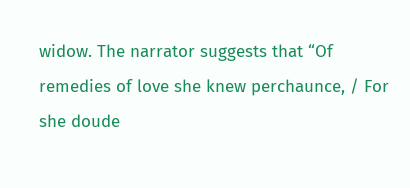widow. The narrator suggests that “Of remedies of love she knew perchaunce, / For she doude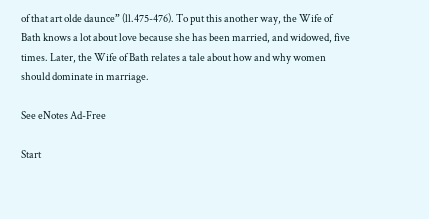of that art olde daunce” (ll.475-476). To put this another way, the Wife of Bath knows a lot about love because she has been married, and widowed, five times. Later, the Wife of Bath relates a tale about how and why women should dominate in marriage.

See eNotes Ad-Free

Start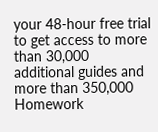your 48-hour free trial to get access to more than 30,000 additional guides and more than 350,000 Homework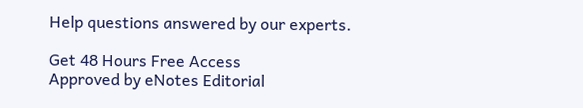Help questions answered by our experts.

Get 48 Hours Free Access
Approved by eNotes Editorial